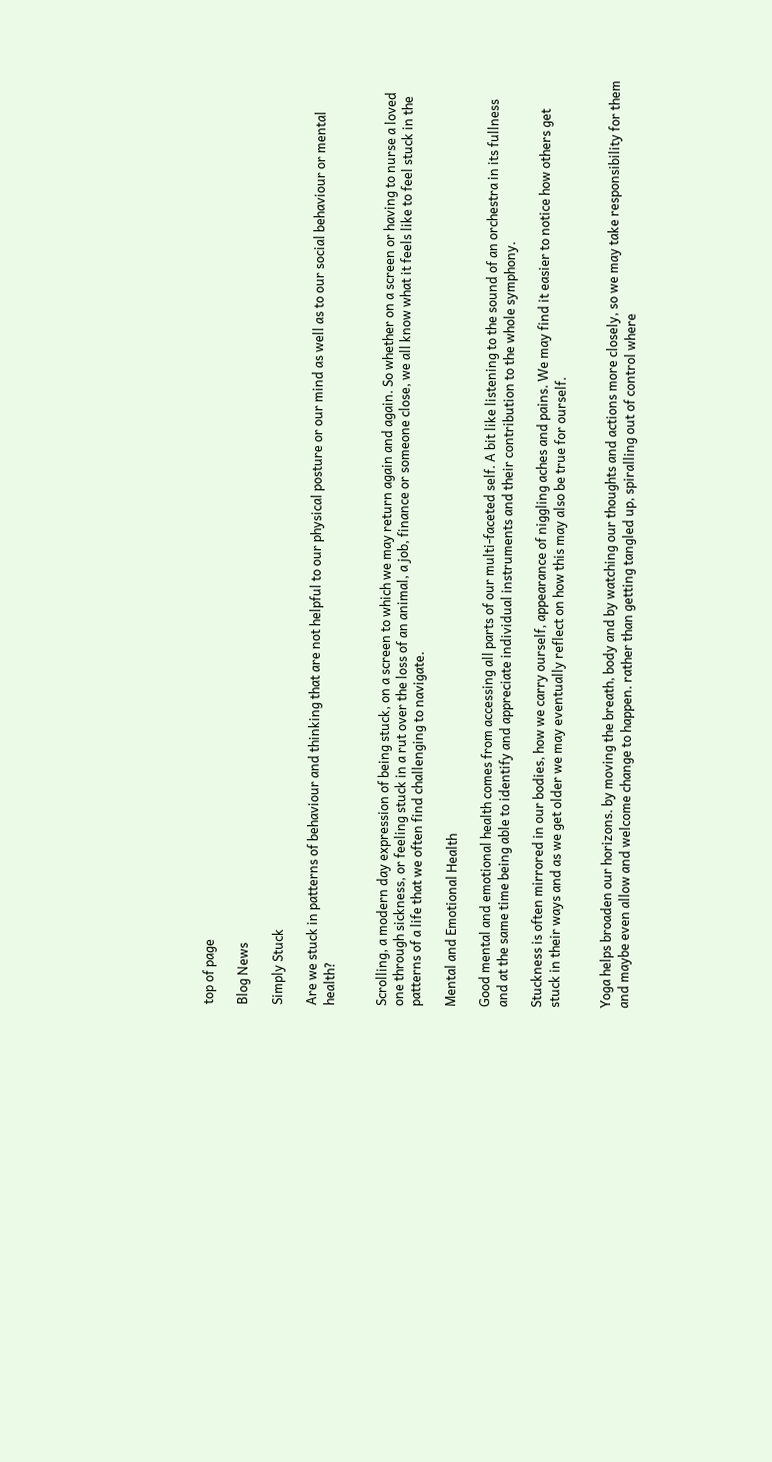top of page

Blog News

Simply Stuck

Are we stuck in patterns of behaviour and thinking that are not helpful to our physical posture or our mind as well as to our social behaviour or mental health?


Scrolling, a modern day expression of being stuck, on a screen to which we may return again and again. So whether on a screen or having to nurse a loved one through sickness, or feeling stuck in a rut over the loss of an animal, a job, finance or someone close, we all know what it feels like to feel stuck in the patterns of a life that we often find challenging to navigate.

Mental and Emotional Health

Good mental and emotional health comes from accessing all parts of our multi-faceted self. A bit like listening to the sound of an orchestra in its fullness and at the same time being able to identify and appreciate individual instruments and their contribution to the whole symphony.

Stuckness is often mirrored in our bodies, how we carry ourself, appearance of niggling aches and pains. We may find it easier to notice how others get stuck in their ways and as we get older we may eventually reflect on how this may also be true for ourself.


Yoga helps broaden our horizons. by moving the breath, body and by watching our thoughts and actions more closely, so we may take responsibility for them and maybe even allow and welcome change to happen. rather than getting tangled up, spiralling out of control where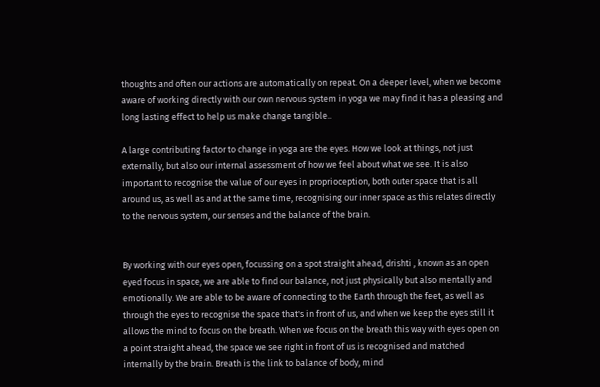thoughts and often our actions are automatically on repeat. On a deeper level, when we become aware of working directly with our own nervous system in yoga we may find it has a pleasing and long lasting effect to help us make change tangible..

A large contributing factor to change in yoga are the eyes. How we look at things, not just externally, but also our internal assessment of how we feel about what we see. It is also important to recognise the value of our eyes in proprioception, both outer space that is all around us, as well as and at the same time, recognising our inner space as this relates directly to the nervous system, our senses and the balance of the brain.


By working with our eyes open, focussing on a spot straight ahead, drishti , known as an open eyed focus in space, we are able to find our balance, not just physically but also mentally and emotionally. We are able to be aware of connecting to the Earth through the feet, as well as through the eyes to recognise the space that's in front of us, and when we keep the eyes still it allows the mind to focus on the breath. When we focus on the breath this way with eyes open on a point straight ahead, the space we see right in front of us is recognised and matched internally by the brain. Breath is the link to balance of body, mind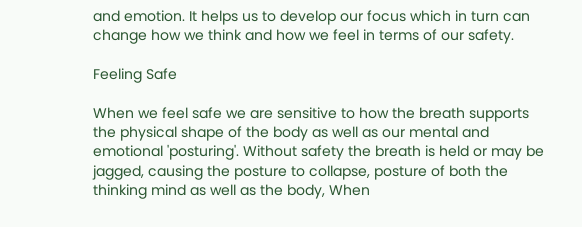and emotion. It helps us to develop our focus which in turn can change how we think and how we feel in terms of our safety.

Feeling Safe

When we feel safe we are sensitive to how the breath supports the physical shape of the body as well as our mental and emotional 'posturing'. Without safety the breath is held or may be jagged, causing the posture to collapse, posture of both the thinking mind as well as the body, When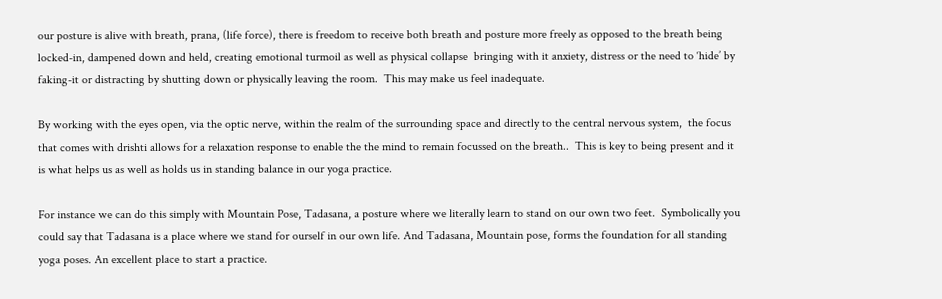our posture is alive with breath, prana, (life force), there is freedom to receive both breath and posture more freely as opposed to the breath being locked-in, dampened down and held, creating emotional turmoil as well as physical collapse  bringing with it anxiety, distress or the need to ‘hide’ by faking-it or distracting by shutting down or physically leaving the room.  This may make us feel inadequate.

By working with the eyes open, via the optic nerve, within the realm of the surrounding space and directly to the central nervous system,  the focus that comes with drishti allows for a relaxation response to enable the the mind to remain focussed on the breath..  This is key to being present and it is what helps us as well as holds us in standing balance in our yoga practice.

For instance we can do this simply with Mountain Pose, Tadasana, a posture where we literally learn to stand on our own two feet.  Symbolically you could say that Tadasana is a place where we stand for ourself in our own life. And Tadasana, Mountain pose, forms the foundation for all standing yoga poses. An excellent place to start a practice.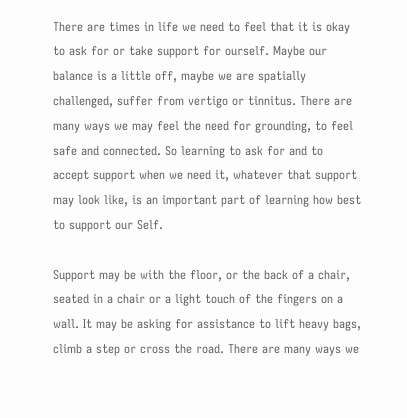There are times in life we need to feel that it is okay to ask for or take support for ourself. Maybe our balance is a little off, maybe we are spatially challenged, suffer from vertigo or tinnitus. There are many ways we may feel the need for grounding, to feel safe and connected. So learning to ask for and to accept support when we need it, whatever that support may look like, is an important part of learning how best to support our Self.

Support may be with the floor, or the back of a chair, seated in a chair or a light touch of the fingers on a wall. It may be asking for assistance to lift heavy bags, climb a step or cross the road. There are many ways we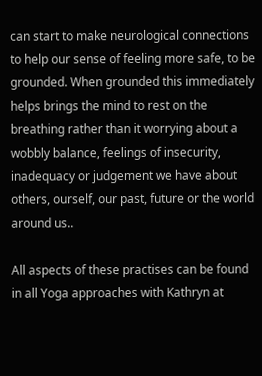can start to make neurological connections to help our sense of feeling more safe, to be grounded. When grounded this immediately helps brings the mind to rest on the breathing rather than it worrying about a wobbly balance, feelings of insecurity, inadequacy or judgement we have about others, ourself, our past, future or the world around us..

All aspects of these practises can be found in all Yoga approaches with Kathryn at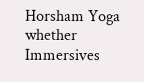Horsham Yoga whether Immersives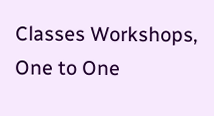Classes Workshops, One to One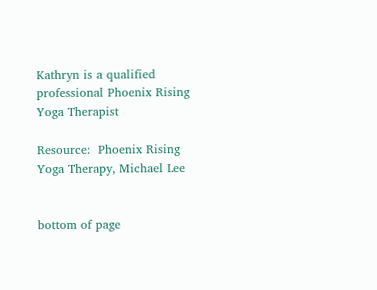Kathryn is a qualified professional Phoenix Rising Yoga Therapist

Resource:  Phoenix Rising Yoga Therapy, Michael Lee


bottom of page